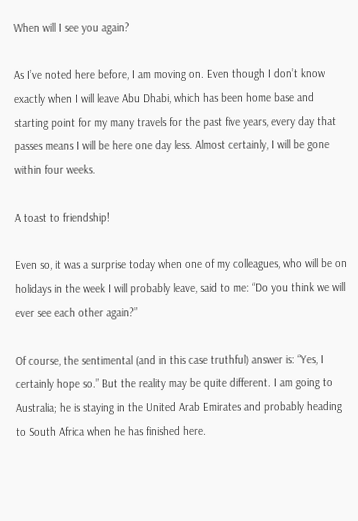When will I see you again?

As I’ve noted here before, I am moving on. Even though I don’t know exactly when I will leave Abu Dhabi, which has been home base and starting point for my many travels for the past five years, every day that passes means I will be here one day less. Almost certainly, I will be gone within four weeks.

A toast to friendship!

Even so, it was a surprise today when one of my colleagues, who will be on holidays in the week I will probably leave, said to me: “Do you think we will ever see each other again?”

Of course, the sentimental (and in this case truthful) answer is: “Yes, I certainly hope so.” But the reality may be quite different. I am going to Australia; he is staying in the United Arab Emirates and probably heading to South Africa when he has finished here.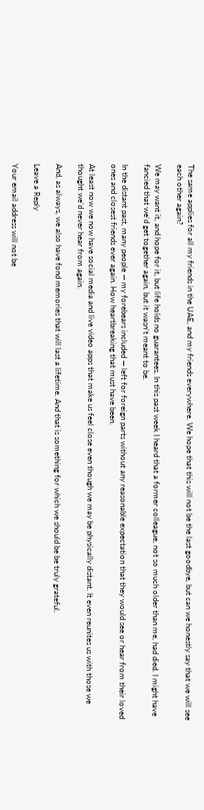The same applies for all my friends in the UAE, and my friends everywhere. We hope that this will not be the last goodbye, but can we honestly say that we will see each other again?

We may want it, and hope for it, but life holds no guarantees. In this past week I heard that a former colleague, not so much older than me, had died. I might have fancied that we’d get together again, but it wasn’t meant to be.

In the distant past, many people — my forebears included — left for foreign parts without any reasonable expectation that they would see or hear from their loved ones and closest friends ever again. How heartbreaking that must have been.

At least now we now have social media and live video apps that make us feel close even though we may be physically distant. It even reunites us with those we thought we’d never hear from again.

And, as always, we also have fond memories that will last a lifetime. And that is something for which we should be be truly grateful.

Leave a Reply

Your email address will not be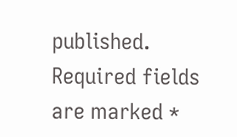published. Required fields are marked *